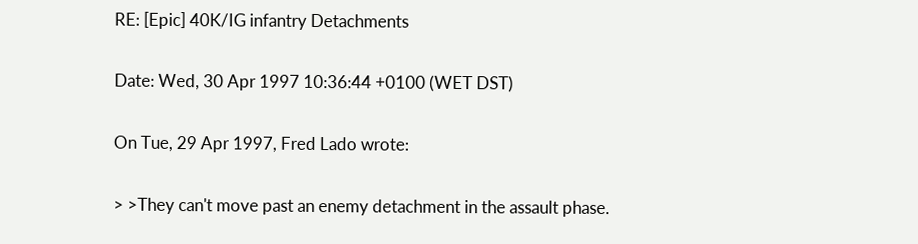RE: [Epic] 40K/IG infantry Detachments

Date: Wed, 30 Apr 1997 10:36:44 +0100 (WET DST)

On Tue, 29 Apr 1997, Fred Lado wrote:

> >They can't move past an enemy detachment in the assault phase.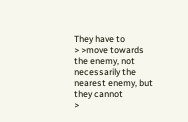They have to
> >move towards the enemy, not necessarily the nearest enemy, but they cannot
>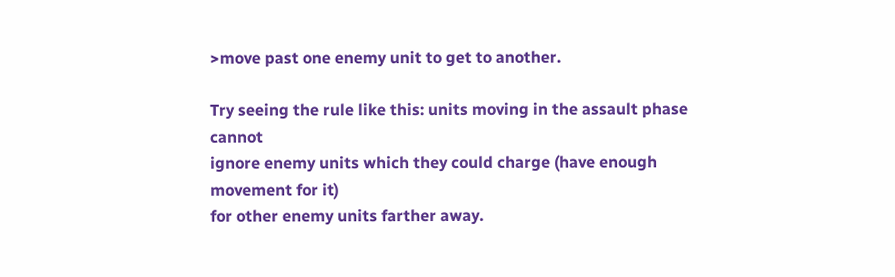>move past one enemy unit to get to another.

Try seeing the rule like this: units moving in the assault phase cannot
ignore enemy units which they could charge (have enough movement for it)
for other enemy units farther away.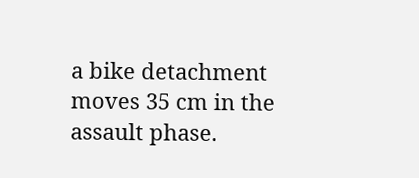a bike detachment moves 35 cm in the assault phase.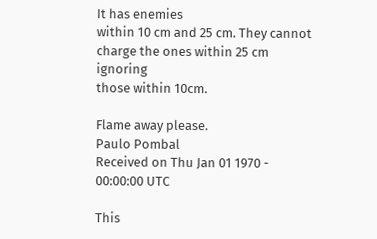It has enemies
within 10 cm and 25 cm. They cannot charge the ones within 25 cm ignoring
those within 10cm.

Flame away please.
Paulo Pombal
Received on Thu Jan 01 1970 - 00:00:00 UTC

This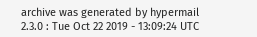archive was generated by hypermail 2.3.0 : Tue Oct 22 2019 - 13:09:24 UTC